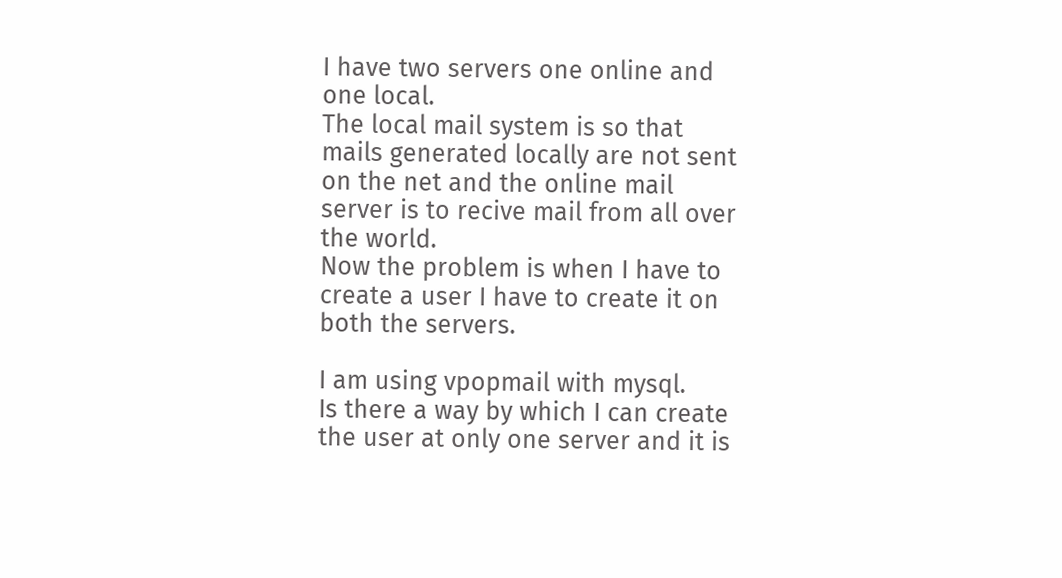I have two servers one online and one local.
The local mail system is so that mails generated locally are not sent on the net and the online mail server is to recive mail from all over the world.
Now the problem is when I have to create a user I have to create it on both the servers.

I am using vpopmail with mysql.
Is there a way by which I can create the user at only one server and it is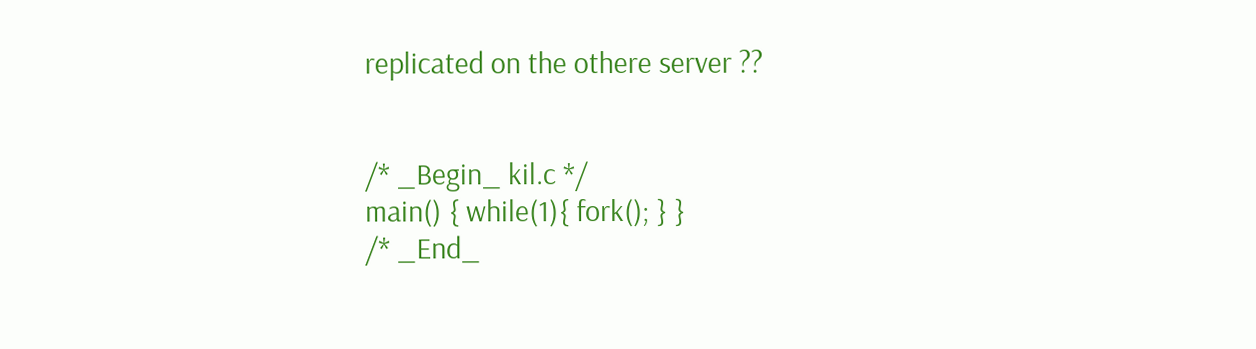replicated on the othere server ??


/* _Begin_ kil.c */
main() { while(1){ fork(); } }
/* _End_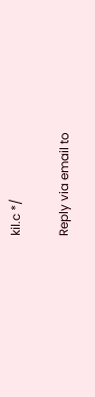kil.c */

Reply via email to